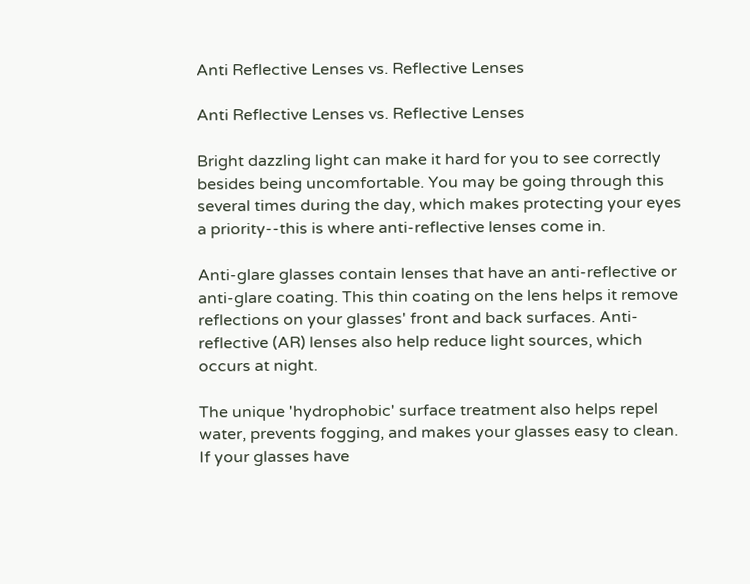Anti Reflective Lenses vs. Reflective Lenses

Anti Reflective Lenses vs. Reflective Lenses

Bright dazzling light can make it hard for you to see correctly besides being uncomfortable. You may be going through this several times during the day, which makes protecting your eyes a priority--this is where anti-reflective lenses come in.

Anti-glare glasses contain lenses that have an anti-reflective or anti-glare coating. This thin coating on the lens helps it remove reflections on your glasses' front and back surfaces. Anti-reflective (AR) lenses also help reduce light sources, which occurs at night.

The unique 'hydrophobic' surface treatment also helps repel water, prevents fogging, and makes your glasses easy to clean. If your glasses have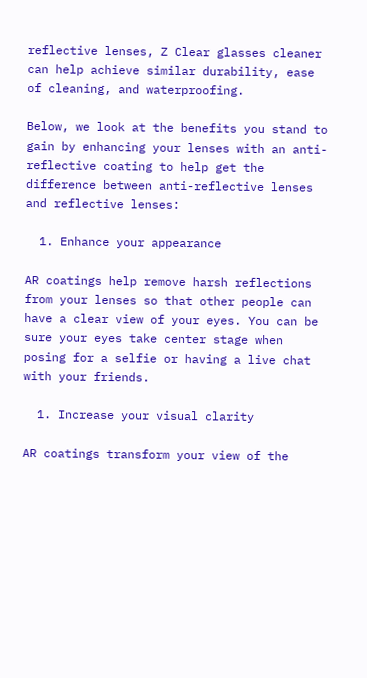reflective lenses, Z Clear glasses cleaner can help achieve similar durability, ease of cleaning, and waterproofing.

Below, we look at the benefits you stand to gain by enhancing your lenses with an anti-reflective coating to help get the difference between anti-reflective lenses and reflective lenses:

  1. Enhance your appearance

AR coatings help remove harsh reflections from your lenses so that other people can have a clear view of your eyes. You can be sure your eyes take center stage when posing for a selfie or having a live chat with your friends.

  1. Increase your visual clarity

AR coatings transform your view of the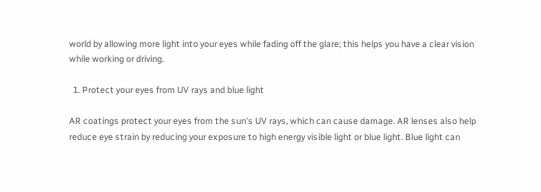world by allowing more light into your eyes while fading off the glare; this helps you have a clear vision while working or driving.

  1. Protect your eyes from UV rays and blue light

AR coatings protect your eyes from the sun's UV rays, which can cause damage. AR lenses also help reduce eye strain by reducing your exposure to high energy visible light or blue light. Blue light can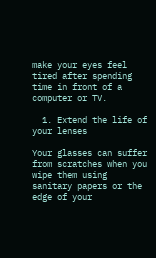make your eyes feel tired after spending time in front of a computer or TV.

  1. Extend the life of your lenses

Your glasses can suffer from scratches when you wipe them using sanitary papers or the edge of your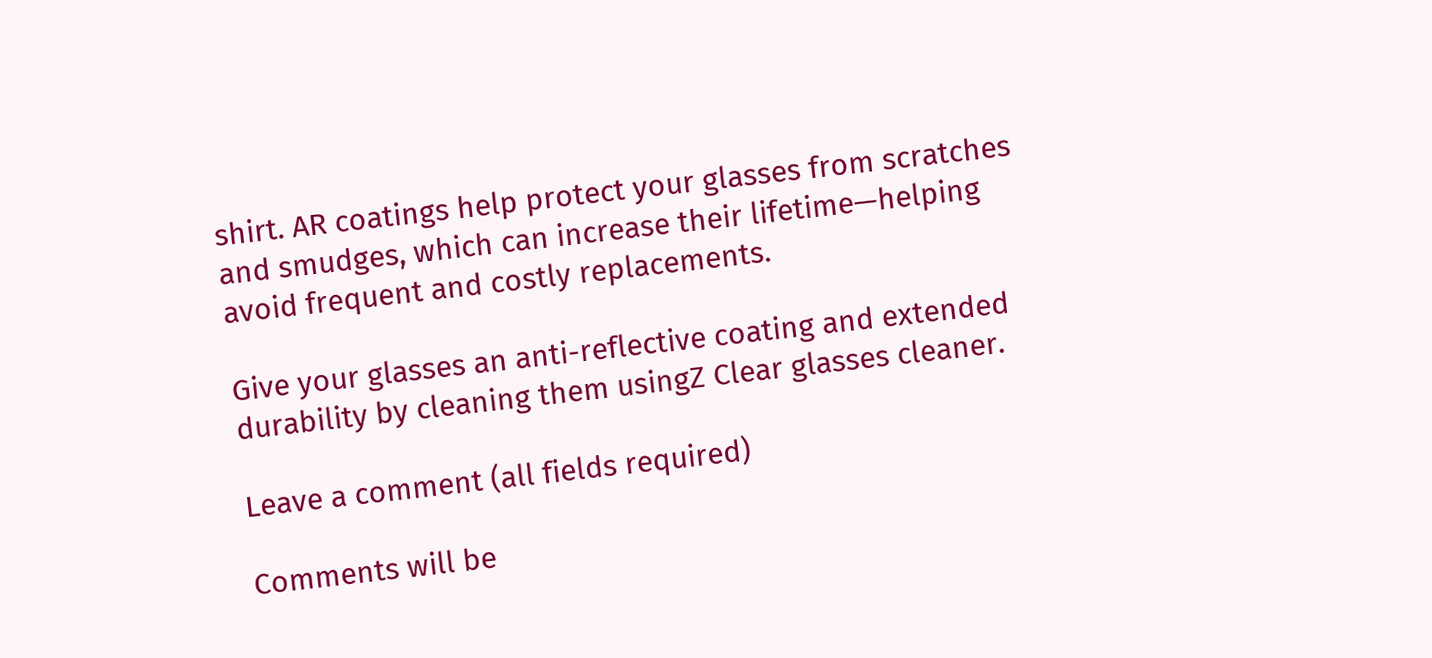shirt. AR coatings help protect your glasses from scratches and smudges, which can increase their lifetime—helping avoid frequent and costly replacements.

Give your glasses an anti-reflective coating and extended durability by cleaning them usingZ Clear glasses cleaner.

Leave a comment (all fields required)

Comments will be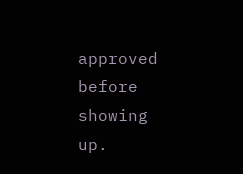approved before showing up.